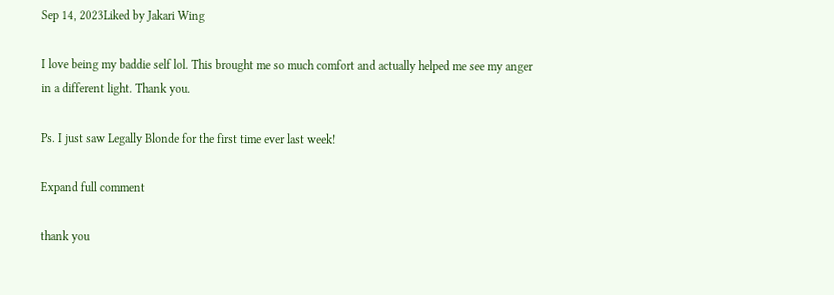Sep 14, 2023Liked by Jakari Wing

I love being my baddie self lol. This brought me so much comfort and actually helped me see my anger in a different light. Thank you.

Ps. I just saw Legally Blonde for the first time ever last week!

Expand full comment

thank you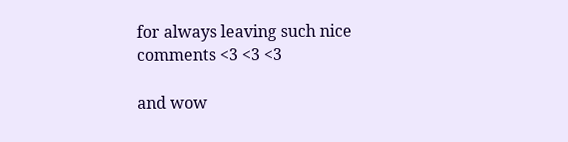for always leaving such nice comments <3 <3 <3

and wow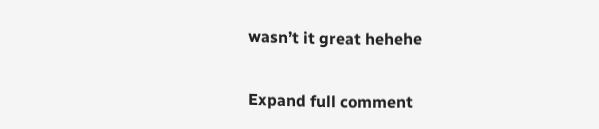wasn’t it great hehehe

Expand full comment